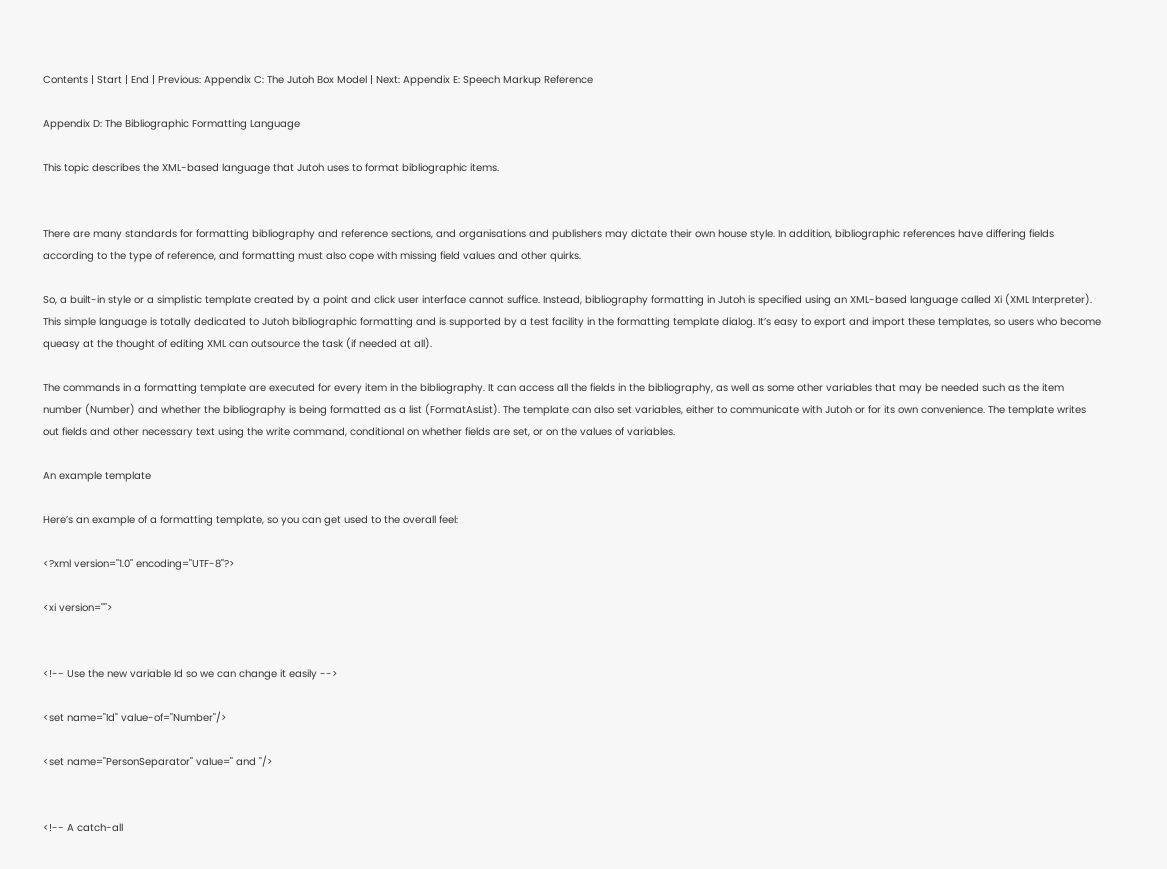Contents | Start | End | Previous: Appendix C: The Jutoh Box Model | Next: Appendix E: Speech Markup Reference

Appendix D: The Bibliographic Formatting Language

This topic describes the XML-based language that Jutoh uses to format bibliographic items.


There are many standards for formatting bibliography and reference sections, and organisations and publishers may dictate their own house style. In addition, bibliographic references have differing fields according to the type of reference, and formatting must also cope with missing field values and other quirks.

So, a built-in style or a simplistic template created by a point and click user interface cannot suffice. Instead, bibliography formatting in Jutoh is specified using an XML-based language called Xi (XML Interpreter). This simple language is totally dedicated to Jutoh bibliographic formatting and is supported by a test facility in the formatting template dialog. It’s easy to export and import these templates, so users who become queasy at the thought of editing XML can outsource the task (if needed at all).

The commands in a formatting template are executed for every item in the bibliography. It can access all the fields in the bibliography, as well as some other variables that may be needed such as the item number (Number) and whether the bibliography is being formatted as a list (FormatAsList). The template can also set variables, either to communicate with Jutoh or for its own convenience. The template writes out fields and other necessary text using the write command, conditional on whether fields are set, or on the values of variables.

An example template

Here’s an example of a formatting template, so you can get used to the overall feel:

<?xml version="1.0" encoding="UTF-8"?>

<xi version="">


<!-- Use the new variable Id so we can change it easily -->

<set name="Id" value-of="Number"/>

<set name="PersonSeparator" value=" and "/>


<!-- A catch-all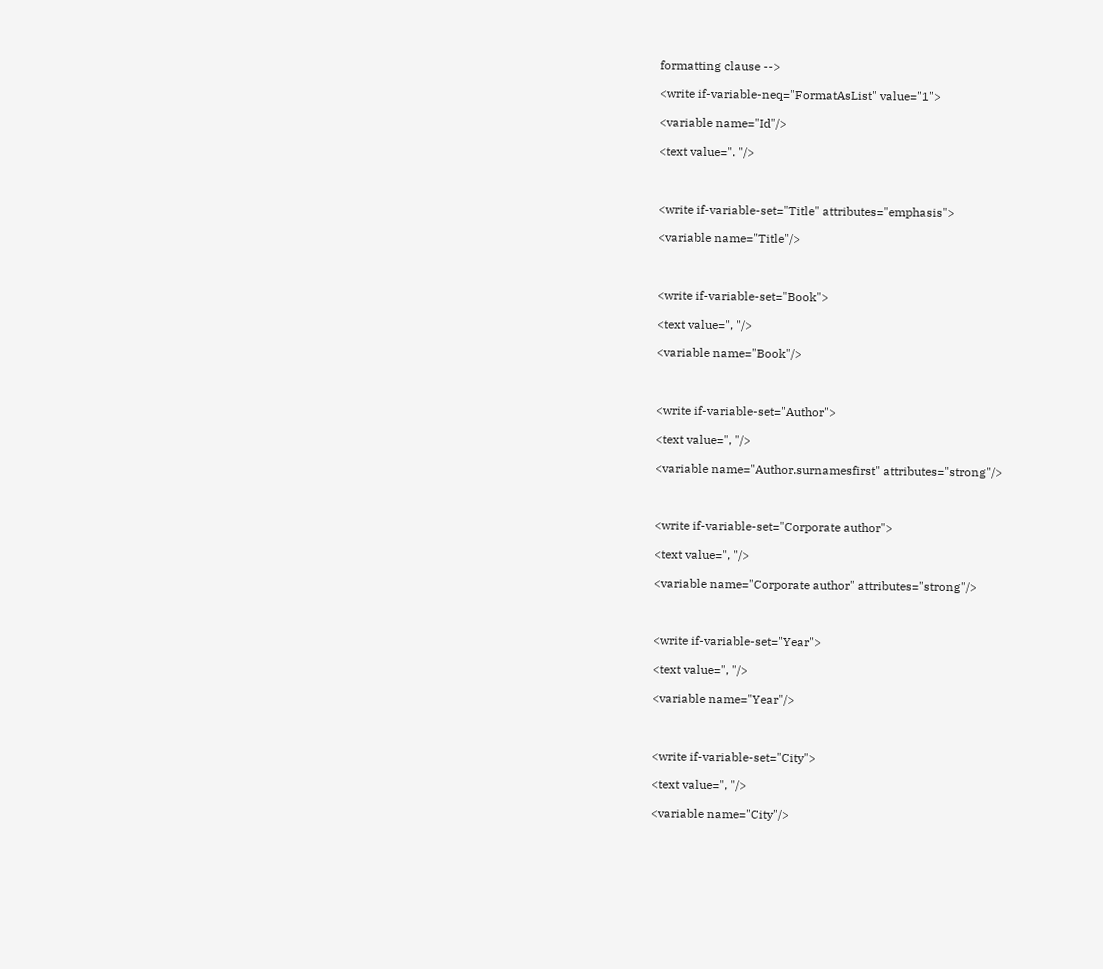formatting clause -->

<write if-variable-neq="FormatAsList" value="1">

<variable name="Id"/>

<text value=". "/>



<write if-variable-set="Title" attributes="emphasis">

<variable name="Title"/>



<write if-variable-set="Book">

<text value=", "/>

<variable name="Book"/>



<write if-variable-set="Author">

<text value=", "/>

<variable name="Author.surnamesfirst" attributes="strong"/>



<write if-variable-set="Corporate author">

<text value=", "/>

<variable name="Corporate author" attributes="strong"/>



<write if-variable-set="Year">

<text value=", "/>

<variable name="Year"/>



<write if-variable-set="City">

<text value=", "/>

<variable name="City"/>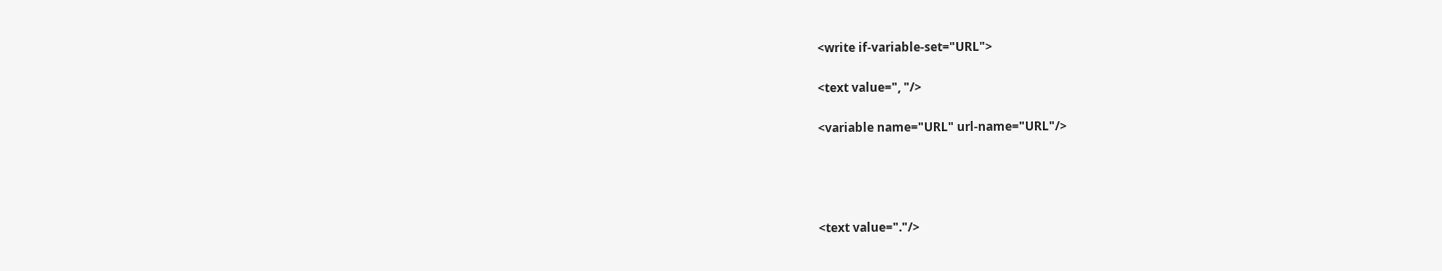<write if-variable-set="URL">

<text value=", "/>

<variable name="URL" url-name="URL"/>




<text value="."/>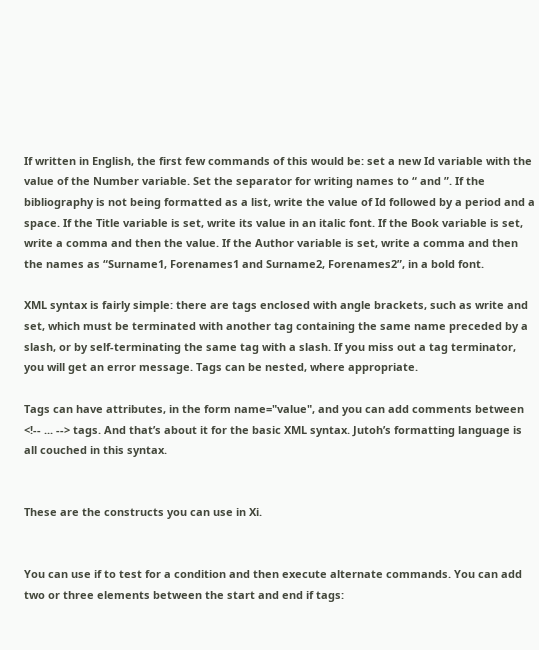If written in English, the first few commands of this would be: set a new Id variable with the value of the Number variable. Set the separator for writing names to “ and ”. If the bibliography is not being formatted as a list, write the value of Id followed by a period and a space. If the Title variable is set, write its value in an italic font. If the Book variable is set, write a comma and then the value. If the Author variable is set, write a comma and then the names as “Surname1, Forenames1 and Surname2, Forenames2”, in a bold font.

XML syntax is fairly simple: there are tags enclosed with angle brackets, such as write and set, which must be terminated with another tag containing the same name preceded by a slash, or by self-terminating the same tag with a slash. If you miss out a tag terminator, you will get an error message. Tags can be nested, where appropriate.

Tags can have attributes, in the form name="value", and you can add comments between <!-- ... --> tags. And that’s about it for the basic XML syntax. Jutoh’s formatting language is all couched in this syntax.


These are the constructs you can use in Xi.


You can use if to test for a condition and then execute alternate commands. You can add two or three elements between the start and end if tags: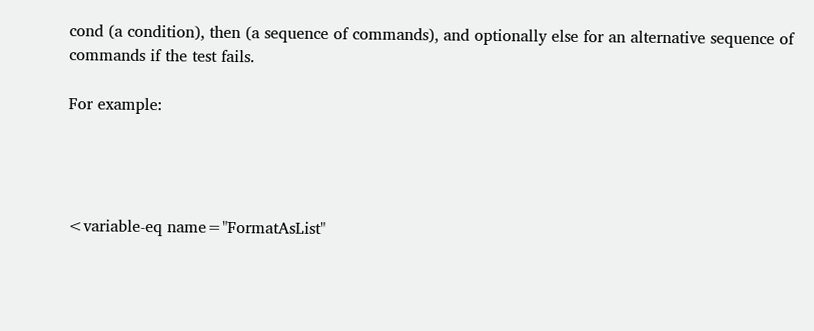cond (a condition), then (a sequence of commands), and optionally else for an alternative sequence of commands if the test fails.

For example:




<variable-eq name="FormatAsList"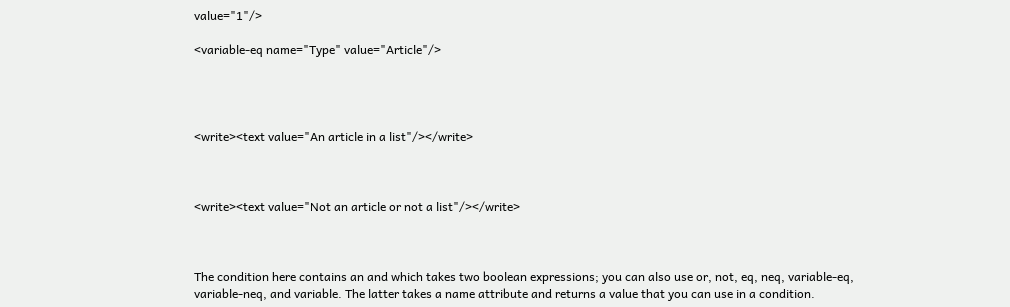value="1"/>

<variable-eq name="Type" value="Article"/>




<write><text value="An article in a list"/></write>



<write><text value="Not an article or not a list"/></write>



The condition here contains an and which takes two boolean expressions; you can also use or, not, eq, neq, variable-eq, variable-neq, and variable. The latter takes a name attribute and returns a value that you can use in a condition.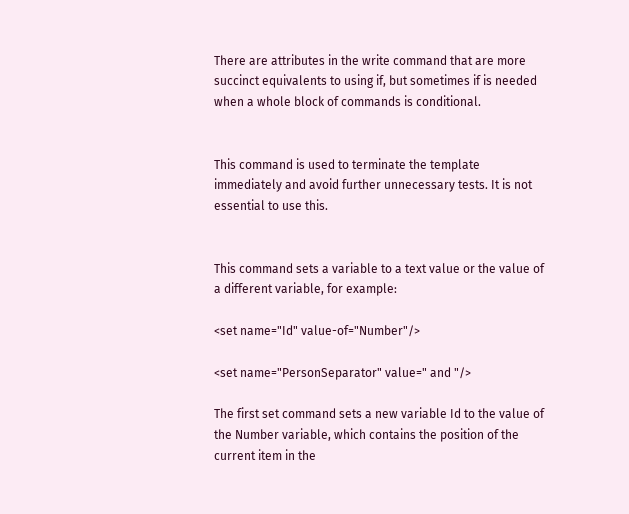There are attributes in the write command that are more succinct equivalents to using if, but sometimes if is needed when a whole block of commands is conditional.


This command is used to terminate the template immediately and avoid further unnecessary tests. It is not essential to use this.


This command sets a variable to a text value or the value of a different variable, for example:

<set name="Id" value-of="Number"/>

<set name="PersonSeparator" value=" and "/>

The first set command sets a new variable Id to the value of the Number variable, which contains the position of the current item in the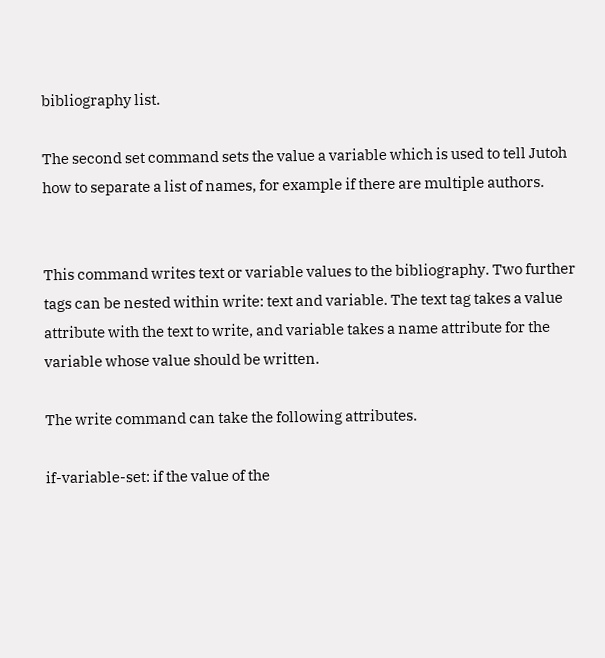bibliography list.

The second set command sets the value a variable which is used to tell Jutoh how to separate a list of names, for example if there are multiple authors.


This command writes text or variable values to the bibliography. Two further tags can be nested within write: text and variable. The text tag takes a value attribute with the text to write, and variable takes a name attribute for the variable whose value should be written.

The write command can take the following attributes.

if-variable-set: if the value of the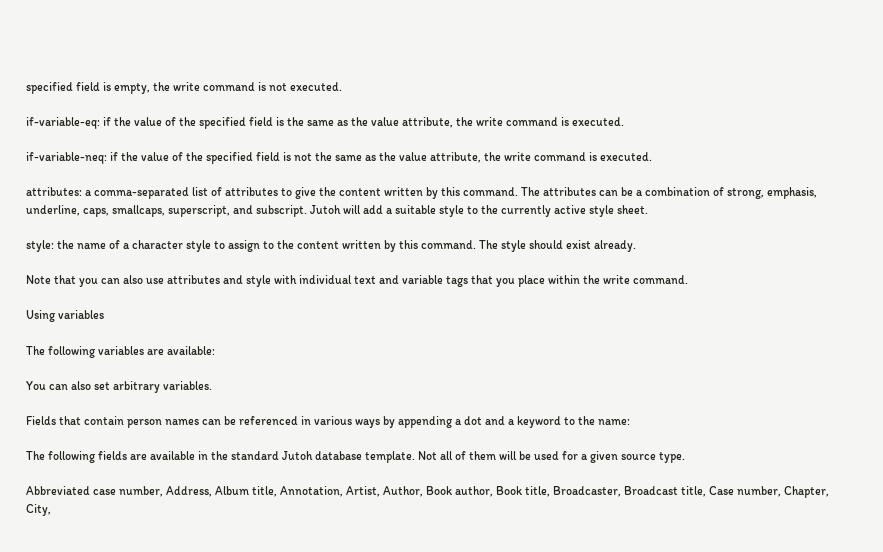specified field is empty, the write command is not executed.

if-variable-eq: if the value of the specified field is the same as the value attribute, the write command is executed.

if-variable-neq: if the value of the specified field is not the same as the value attribute, the write command is executed.

attributes: a comma-separated list of attributes to give the content written by this command. The attributes can be a combination of strong, emphasis, underline, caps, smallcaps, superscript, and subscript. Jutoh will add a suitable style to the currently active style sheet.

style: the name of a character style to assign to the content written by this command. The style should exist already.

Note that you can also use attributes and style with individual text and variable tags that you place within the write command.

Using variables

The following variables are available:

You can also set arbitrary variables.

Fields that contain person names can be referenced in various ways by appending a dot and a keyword to the name:

The following fields are available in the standard Jutoh database template. Not all of them will be used for a given source type.

Abbreviated case number, Address, Album title, Annotation, Artist, Author, Book author, Book title, Broadcaster, Broadcast title, Case number, Chapter, City,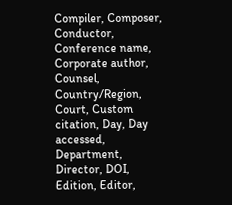Compiler, Composer, Conductor, Conference name, Corporate author, Counsel, Country/Region, Court, Custom citation, Day, Day accessed, Department, Director, DOI, Edition, Editor,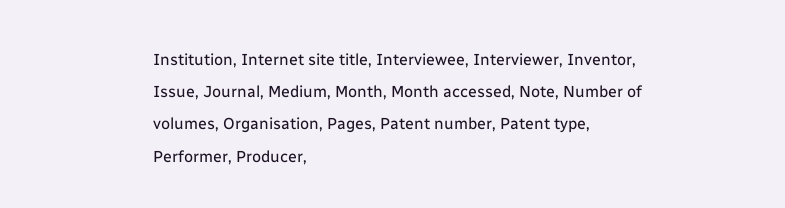Institution, Internet site title, Interviewee, Interviewer, Inventor, Issue, Journal, Medium, Month, Month accessed, Note, Number of volumes, Organisation, Pages, Patent number, Patent type, Performer, Producer,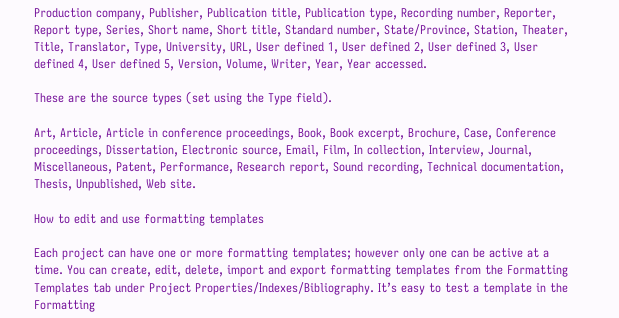Production company, Publisher, Publication title, Publication type, Recording number, Reporter, Report type, Series, Short name, Short title, Standard number, State/Province, Station, Theater, Title, Translator, Type, University, URL, User defined 1, User defined 2, User defined 3, User defined 4, User defined 5, Version, Volume, Writer, Year, Year accessed.

These are the source types (set using the Type field).

Art, Article, Article in conference proceedings, Book, Book excerpt, Brochure, Case, Conference proceedings, Dissertation, Electronic source, Email, Film, In collection, Interview, Journal, Miscellaneous, Patent, Performance, Research report, Sound recording, Technical documentation, Thesis, Unpublished, Web site.

How to edit and use formatting templates

Each project can have one or more formatting templates; however only one can be active at a time. You can create, edit, delete, import and export formatting templates from the Formatting Templates tab under Project Properties/Indexes/Bibliography. It’s easy to test a template in the Formatting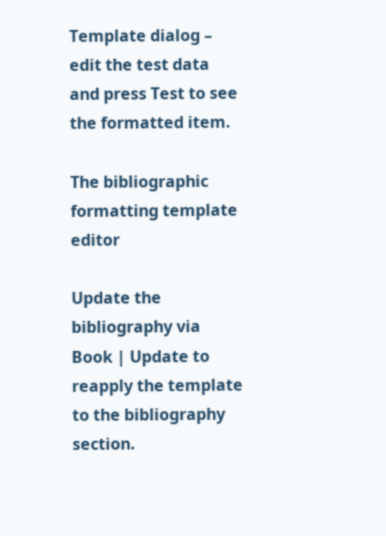Template dialog – edit the test data and press Test to see the formatted item.

The bibliographic formatting template editor

Update the bibliography via Book | Update to reapply the template to the bibliography section.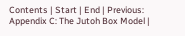Contents | Start | End | Previous: Appendix C: The Jutoh Box Model |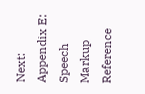Next: Appendix E: Speech Markup Reference